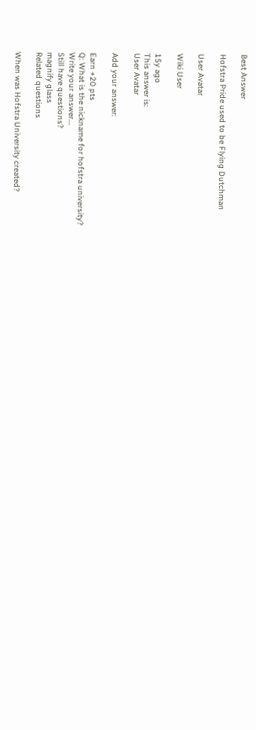Best Answer

Hofstra Pride used to be Flying Dutchman

User Avatar

Wiki User

15y ago
This answer is:
User Avatar

Add your answer:

Earn +20 pts
Q: What is the nickname for hofstra university?
Write your answer...
Still have questions?
magnify glass
Related questions

When was Hofstra University created?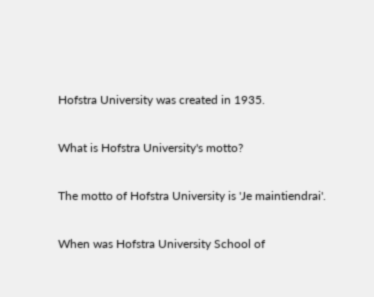Hofstra University was created in 1935.

What is Hofstra University's motto?

The motto of Hofstra University is 'Je maintiendrai'.

When was Hofstra University School of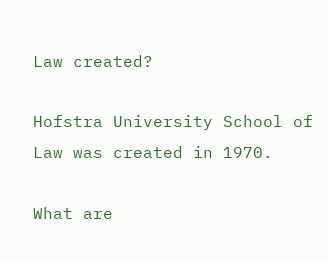Law created?

Hofstra University School of Law was created in 1970.

What are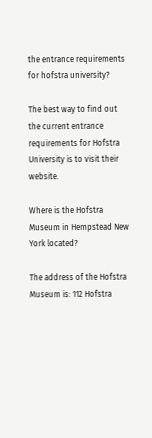the entrance requirements for hofstra university?

The best way to find out the current entrance requirements for Hofstra University is to visit their website.

Where is the Hofstra Museum in Hempstead New York located?

The address of the Hofstra Museum is: 112 Hofstra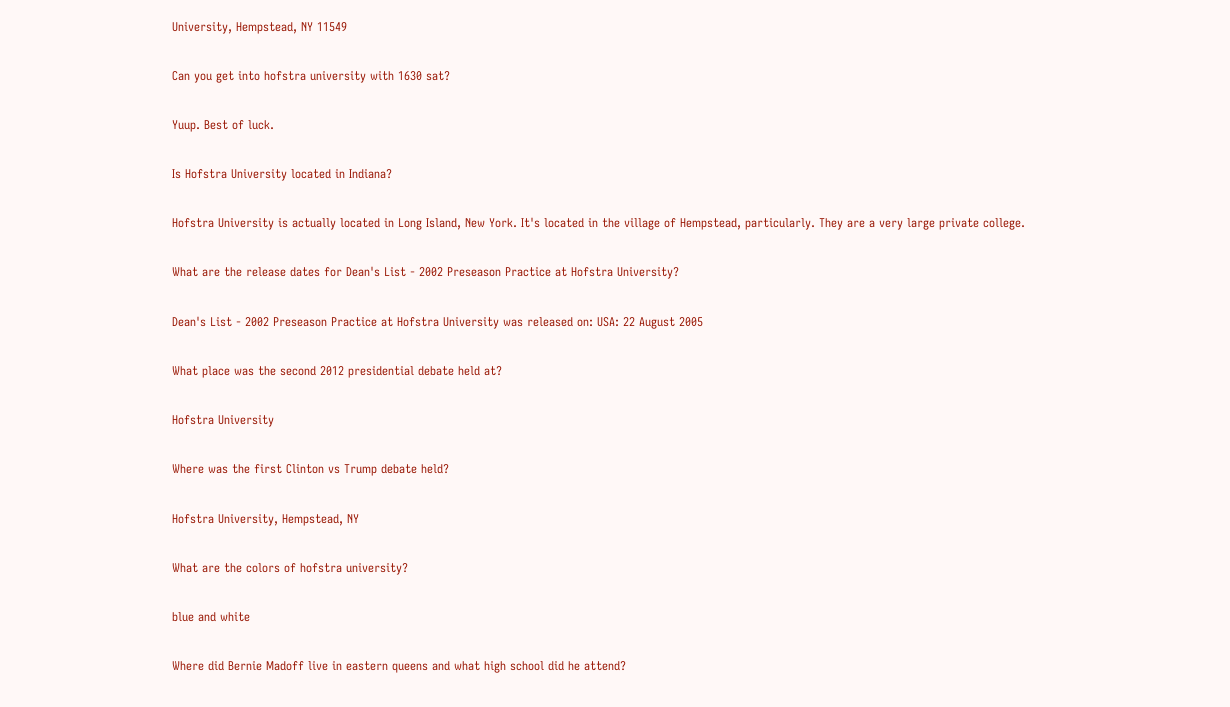University, Hempstead, NY 11549

Can you get into hofstra university with 1630 sat?

Yuup. Best of luck.

Is Hofstra University located in Indiana?

Hofstra University is actually located in Long Island, New York. It's located in the village of Hempstead, particularly. They are a very large private college.

What are the release dates for Dean's List - 2002 Preseason Practice at Hofstra University?

Dean's List - 2002 Preseason Practice at Hofstra University was released on: USA: 22 August 2005

What place was the second 2012 presidential debate held at?

Hofstra University

Where was the first Clinton vs Trump debate held?

Hofstra University, Hempstead, NY

What are the colors of hofstra university?

blue and white

Where did Bernie Madoff live in eastern queens and what high school did he attend?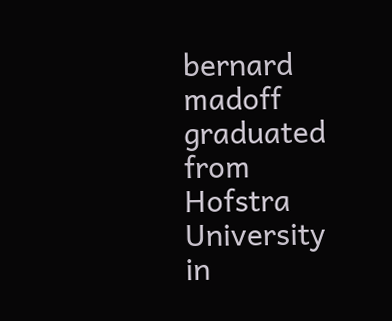bernard madoff graduated from Hofstra University in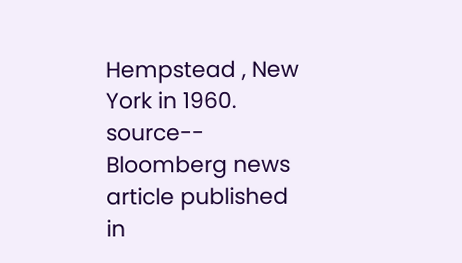Hempstead , New York in 1960. source-- Bloomberg news article published in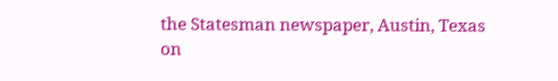the Statesman newspaper, Austin, Texas on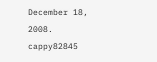December 18, 2008. cappy82845